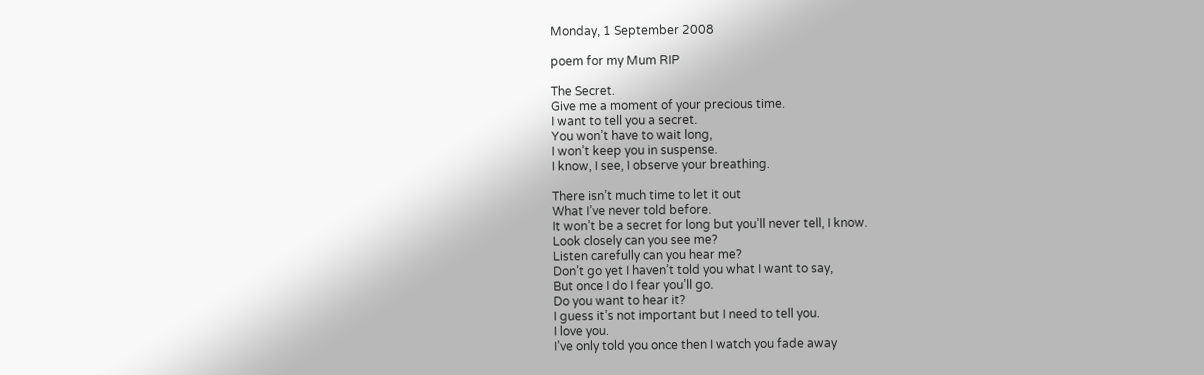Monday, 1 September 2008

poem for my Mum RIP

The Secret.
Give me a moment of your precious time.
I want to tell you a secret.
You won’t have to wait long,
I won’t keep you in suspense.
I know, I see, I observe your breathing.

There isn’t much time to let it out
What I’ve never told before.
It won’t be a secret for long but you’ll never tell, I know.
Look closely can you see me?
Listen carefully can you hear me?
Don’t go yet I haven’t told you what I want to say,
But once I do I fear you’ll go.
Do you want to hear it?
I guess it’s not important but I need to tell you.
I love you.
I’ve only told you once then I watch you fade away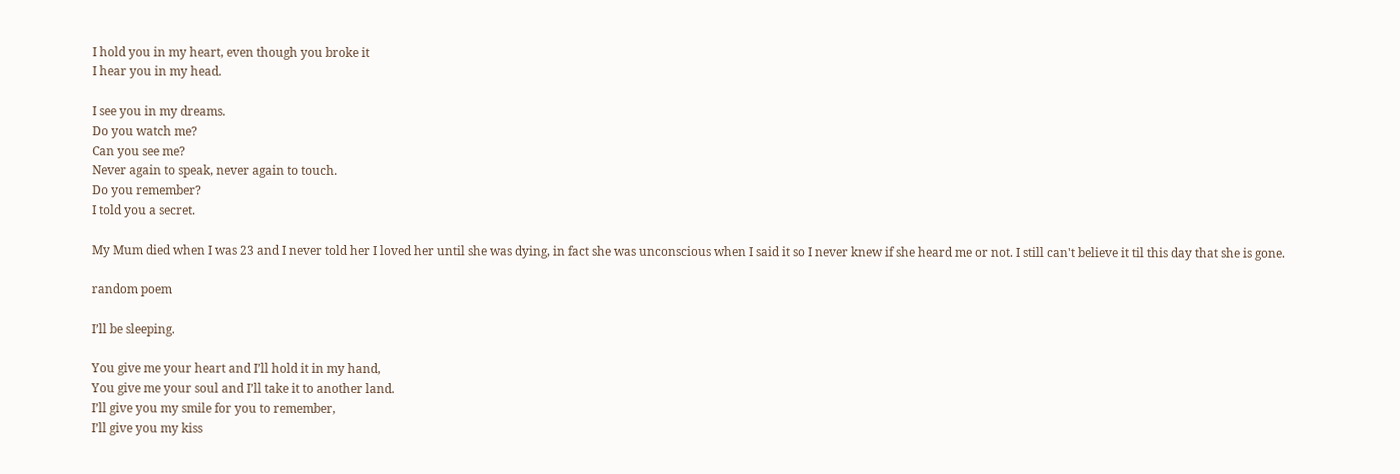I hold you in my heart, even though you broke it
I hear you in my head.

I see you in my dreams.
Do you watch me?
Can you see me?
Never again to speak, never again to touch.
Do you remember?
I told you a secret.

My Mum died when I was 23 and I never told her I loved her until she was dying, in fact she was unconscious when I said it so I never knew if she heard me or not. I still can't believe it til this day that she is gone.

random poem

I’ll be sleeping.

You give me your heart and I’ll hold it in my hand,
You give me your soul and I’ll take it to another land.
I’ll give you my smile for you to remember,
I’ll give you my kiss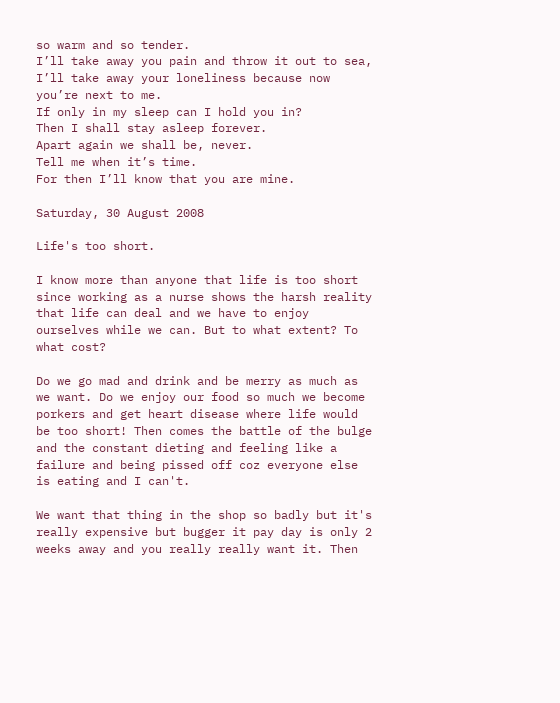so warm and so tender.
I’ll take away you pain and throw it out to sea,
I’ll take away your loneliness because now you’re next to me.
If only in my sleep can I hold you in?
Then I shall stay asleep forever.
Apart again we shall be, never.
Tell me when it’s time.
For then I’ll know that you are mine.

Saturday, 30 August 2008

Life's too short.

I know more than anyone that life is too short since working as a nurse shows the harsh reality that life can deal and we have to enjoy ourselves while we can. But to what extent? To what cost?

Do we go mad and drink and be merry as much as we want. Do we enjoy our food so much we become porkers and get heart disease where life would be too short! Then comes the battle of the bulge and the constant dieting and feeling like a failure and being pissed off coz everyone else is eating and I can't.

We want that thing in the shop so badly but it's really expensive but bugger it pay day is only 2 weeks away and you really really want it. Then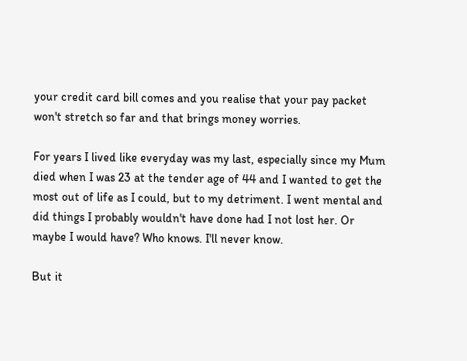your credit card bill comes and you realise that your pay packet won't stretch so far and that brings money worries.

For years I lived like everyday was my last, especially since my Mum died when I was 23 at the tender age of 44 and I wanted to get the most out of life as I could, but to my detriment. I went mental and did things I probably wouldn't have done had I not lost her. Or maybe I would have? Who knows. I'll never know.

But it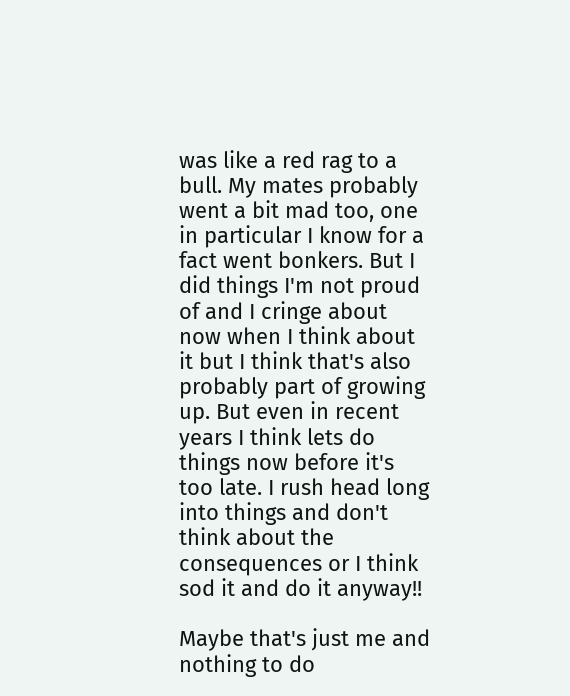was like a red rag to a bull. My mates probably went a bit mad too, one in particular I know for a fact went bonkers. But I did things I'm not proud of and I cringe about now when I think about it but I think that's also probably part of growing up. But even in recent years I think lets do things now before it's too late. I rush head long into things and don't think about the consequences or I think sod it and do it anyway!!

Maybe that's just me and nothing to do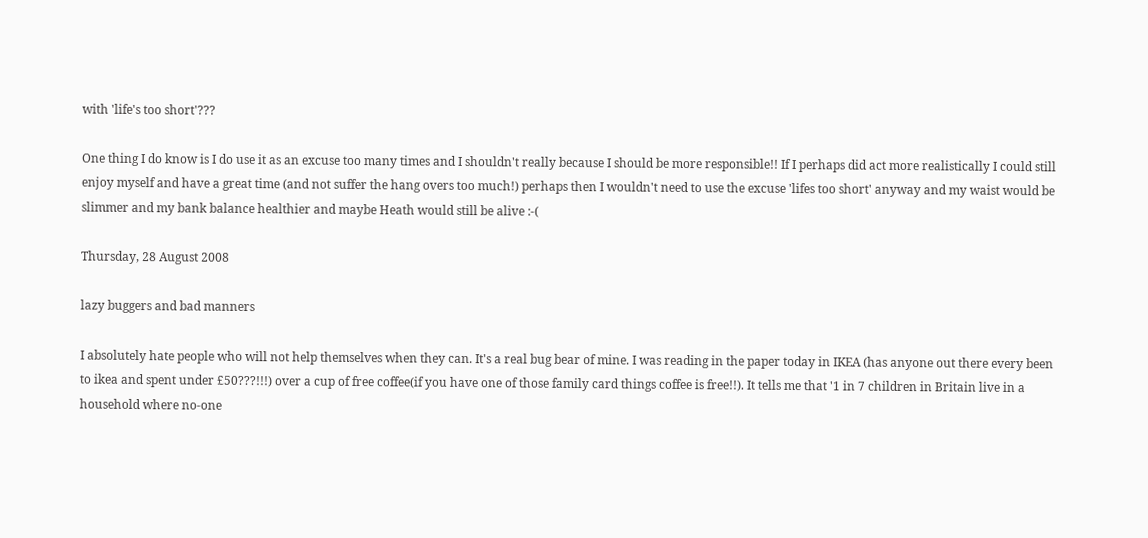with 'life's too short'???

One thing I do know is I do use it as an excuse too many times and I shouldn't really because I should be more responsible!! If I perhaps did act more realistically I could still enjoy myself and have a great time (and not suffer the hang overs too much!) perhaps then I wouldn't need to use the excuse 'lifes too short' anyway and my waist would be slimmer and my bank balance healthier and maybe Heath would still be alive :-(

Thursday, 28 August 2008

lazy buggers and bad manners

I absolutely hate people who will not help themselves when they can. It's a real bug bear of mine. I was reading in the paper today in IKEA (has anyone out there every been to ikea and spent under £50???!!!) over a cup of free coffee(if you have one of those family card things coffee is free!!). It tells me that '1 in 7 children in Britain live in a household where no-one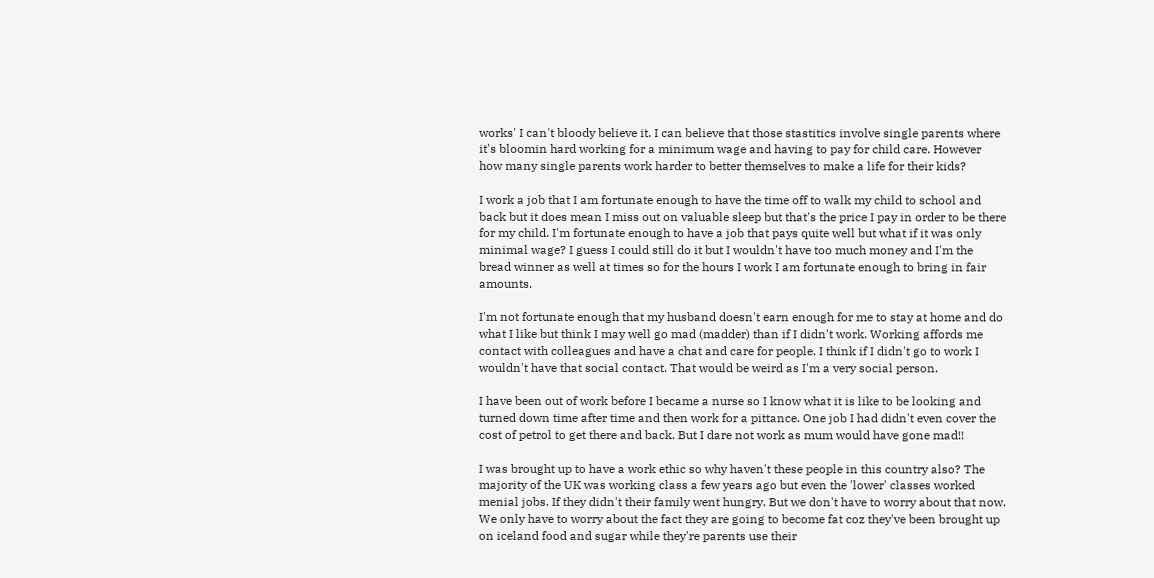works' I can't bloody believe it. I can believe that those stastitics involve single parents where it's bloomin hard working for a minimum wage and having to pay for child care. However how many single parents work harder to better themselves to make a life for their kids?

I work a job that I am fortunate enough to have the time off to walk my child to school and back but it does mean I miss out on valuable sleep but that's the price I pay in order to be there for my child. I'm fortunate enough to have a job that pays quite well but what if it was only minimal wage? I guess I could still do it but I wouldn't have too much money and I'm the bread winner as well at times so for the hours I work I am fortunate enough to bring in fair amounts.

I'm not fortunate enough that my husband doesn't earn enough for me to stay at home and do what I like but think I may well go mad (madder) than if I didn't work. Working affords me contact with colleagues and have a chat and care for people. I think if I didn't go to work I wouldn't have that social contact. That would be weird as I'm a very social person.

I have been out of work before I became a nurse so I know what it is like to be looking and turned down time after time and then work for a pittance. One job I had didn't even cover the cost of petrol to get there and back. But I dare not work as mum would have gone mad!!

I was brought up to have a work ethic so why haven't these people in this country also? The majority of the UK was working class a few years ago but even the 'lower' classes worked menial jobs. If they didn't their family went hungry. But we don't have to worry about that now. We only have to worry about the fact they are going to become fat coz they've been brought up on iceland food and sugar while they're parents use their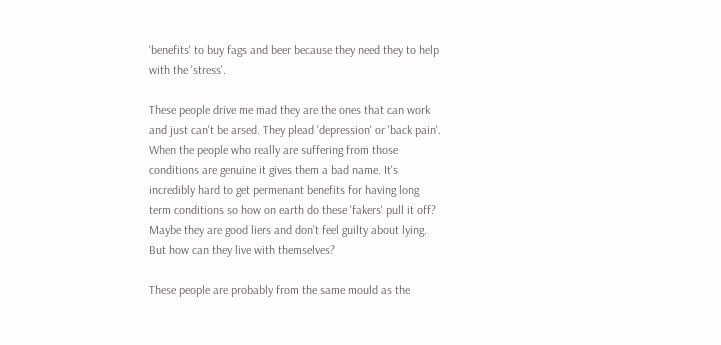'benefits' to buy fags and beer because they need they to help with the 'stress'.

These people drive me mad they are the ones that can work and just can't be arsed. They plead 'depression' or 'back pain'. When the people who really are suffering from those conditions are genuine it gives them a bad name. It's incredibly hard to get permenant benefits for having long term conditions so how on earth do these 'fakers' pull it off? Maybe they are good liers and don't feel guilty about lying. But how can they live with themselves?

These people are probably from the same mould as the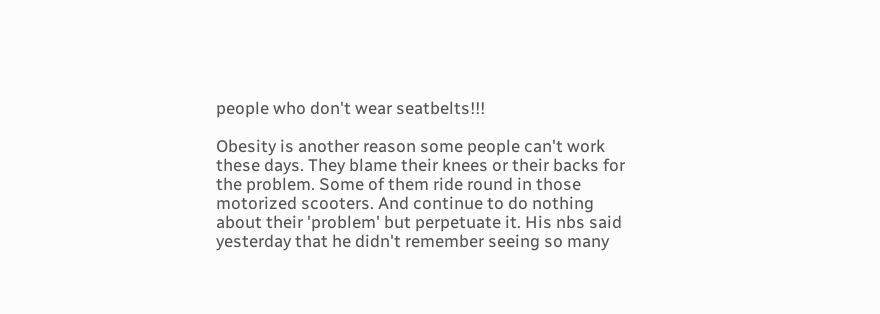people who don't wear seatbelts!!!

Obesity is another reason some people can't work these days. They blame their knees or their backs for the problem. Some of them ride round in those motorized scooters. And continue to do nothing about their 'problem' but perpetuate it. His nbs said yesterday that he didn't remember seeing so many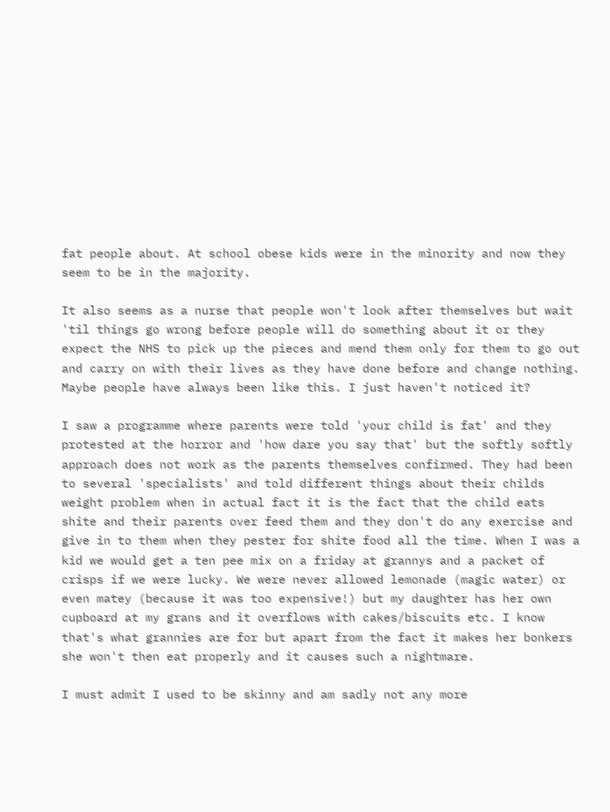fat people about. At school obese kids were in the minority and now they seem to be in the majority.

It also seems as a nurse that people won't look after themselves but wait 'til things go wrong before people will do something about it or they expect the NHS to pick up the pieces and mend them only for them to go out and carry on with their lives as they have done before and change nothing. Maybe people have always been like this. I just haven't noticed it?

I saw a programme where parents were told 'your child is fat' and they protested at the horror and 'how dare you say that' but the softly softly approach does not work as the parents themselves confirmed. They had been to several 'specialists' and told different things about their childs weight problem when in actual fact it is the fact that the child eats shite and their parents over feed them and they don't do any exercise and give in to them when they pester for shite food all the time. When I was a kid we would get a ten pee mix on a friday at grannys and a packet of crisps if we were lucky. We were never allowed lemonade (magic water) or even matey (because it was too expensive!) but my daughter has her own cupboard at my grans and it overflows with cakes/biscuits etc. I know that's what grannies are for but apart from the fact it makes her bonkers she won't then eat properly and it causes such a nightmare.

I must admit I used to be skinny and am sadly not any more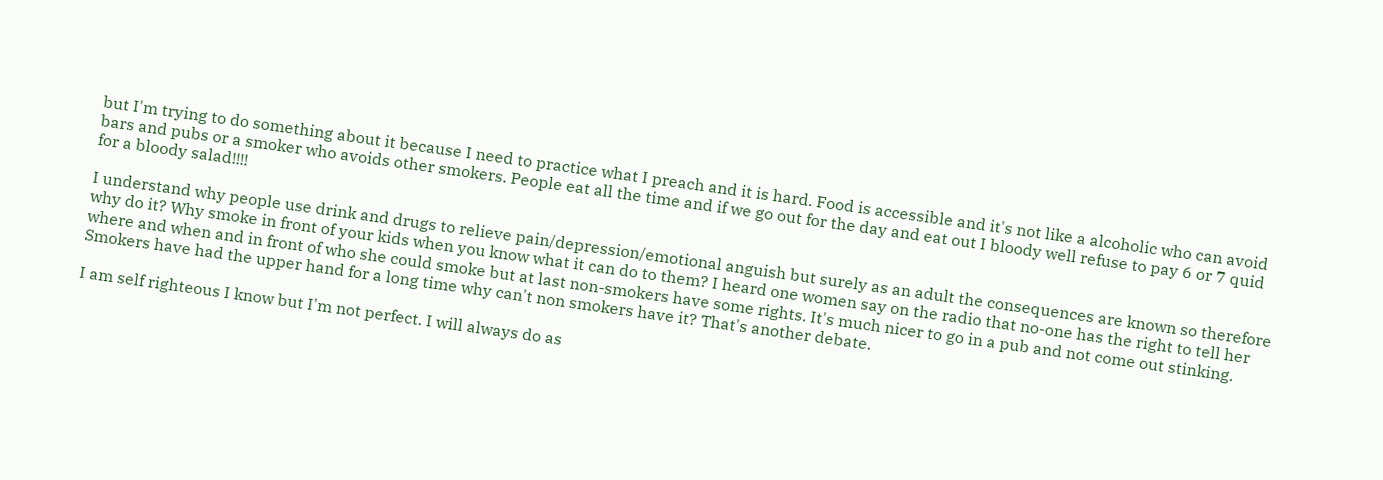but I'm trying to do something about it because I need to practice what I preach and it is hard. Food is accessible and it's not like a alcoholic who can avoid bars and pubs or a smoker who avoids other smokers. People eat all the time and if we go out for the day and eat out I bloody well refuse to pay 6 or 7 quid for a bloody salad!!!!

I understand why people use drink and drugs to relieve pain/depression/emotional anguish but surely as an adult the consequences are known so therefore why do it? Why smoke in front of your kids when you know what it can do to them? I heard one women say on the radio that no-one has the right to tell her where and when and in front of who she could smoke but at last non-smokers have some rights. It's much nicer to go in a pub and not come out stinking. Smokers have had the upper hand for a long time why can't non smokers have it? That's another debate.

I am self righteous I know but I'm not perfect. I will always do as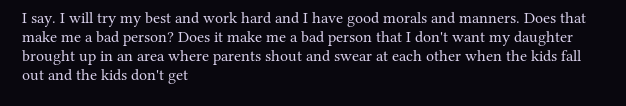I say. I will try my best and work hard and I have good morals and manners. Does that make me a bad person? Does it make me a bad person that I don't want my daughter brought up in an area where parents shout and swear at each other when the kids fall out and the kids don't get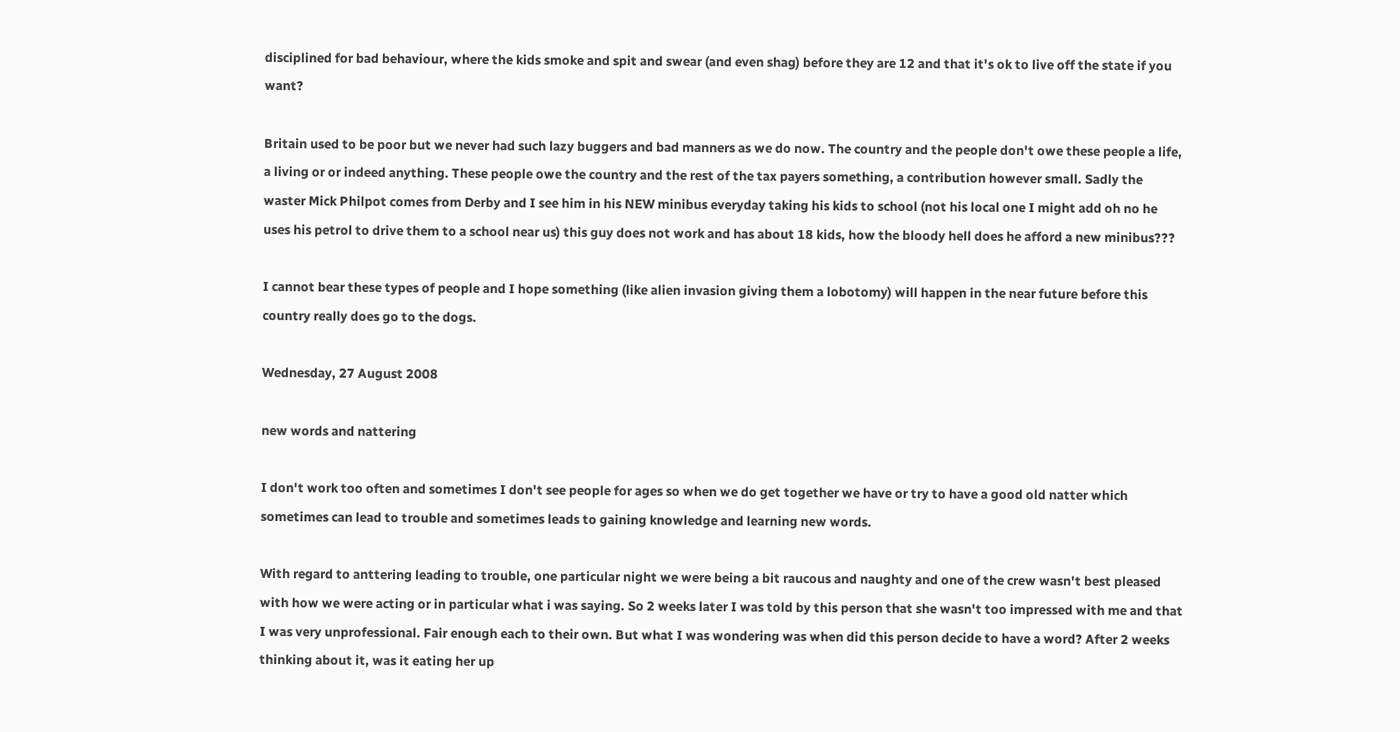disciplined for bad behaviour, where the kids smoke and spit and swear (and even shag) before they are 12 and that it's ok to live off the state if you want?

Britain used to be poor but we never had such lazy buggers and bad manners as we do now. The country and the people don't owe these people a life, a living or or indeed anything. These people owe the country and the rest of the tax payers something, a contribution however small. Sadly the waster Mick Philpot comes from Derby and I see him in his NEW minibus everyday taking his kids to school (not his local one I might add oh no he uses his petrol to drive them to a school near us) this guy does not work and has about 18 kids, how the bloody hell does he afford a new minibus???

I cannot bear these types of people and I hope something (like alien invasion giving them a lobotomy) will happen in the near future before this country really does go to the dogs.

Wednesday, 27 August 2008

new words and nattering

I don't work too often and sometimes I don't see people for ages so when we do get together we have or try to have a good old natter which sometimes can lead to trouble and sometimes leads to gaining knowledge and learning new words.

With regard to anttering leading to trouble, one particular night we were being a bit raucous and naughty and one of the crew wasn't best pleased with how we were acting or in particular what i was saying. So 2 weeks later I was told by this person that she wasn't too impressed with me and that I was very unprofessional. Fair enough each to their own. But what I was wondering was when did this person decide to have a word? After 2 weeks thinking about it, was it eating her up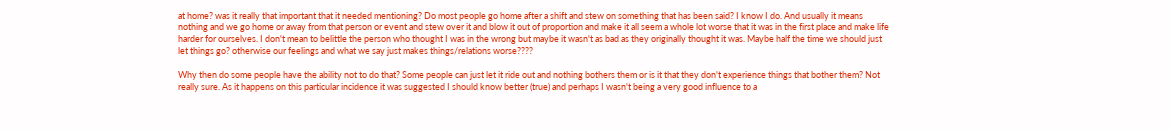at home? was it really that important that it needed mentioning? Do most people go home after a shift and stew on something that has been said? I know I do. And usually it means nothing and we go home or away from that person or event and stew over it and blow it out of proportion and make it all seem a whole lot worse that it was in the first place and make life harder for ourselves. I don't mean to belittle the person who thought I was in the wrong but maybe it wasn't as bad as they originally thought it was. Maybe half the time we should just let things go? otherwise our feelings and what we say just makes things/relations worse????

Why then do some people have the ability not to do that? Some people can just let it ride out and nothing bothers them or is it that they don't experience things that bother them? Not really sure. As it happens on this particular incidence it was suggested I should know better (true) and perhaps I wasn't being a very good influence to a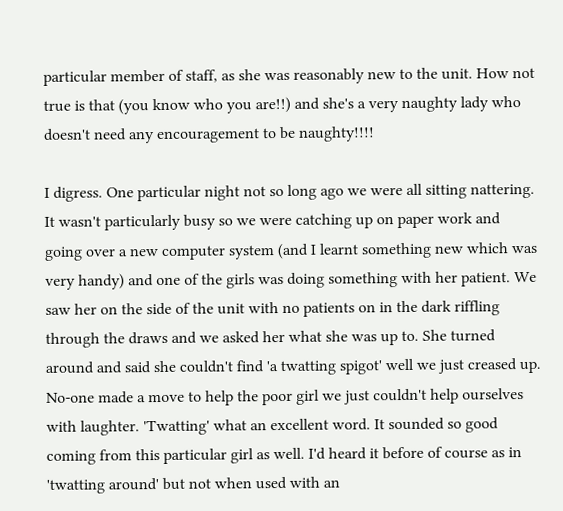particular member of staff, as she was reasonably new to the unit. How not true is that (you know who you are!!) and she's a very naughty lady who doesn't need any encouragement to be naughty!!!!

I digress. One particular night not so long ago we were all sitting nattering. It wasn't particularly busy so we were catching up on paper work and going over a new computer system (and I learnt something new which was very handy) and one of the girls was doing something with her patient. We saw her on the side of the unit with no patients on in the dark riffling through the draws and we asked her what she was up to. She turned around and said she couldn't find 'a twatting spigot' well we just creased up. No-one made a move to help the poor girl we just couldn't help ourselves with laughter. 'Twatting' what an excellent word. It sounded so good coming from this particular girl as well. I'd heard it before of course as in 'twatting around' but not when used with an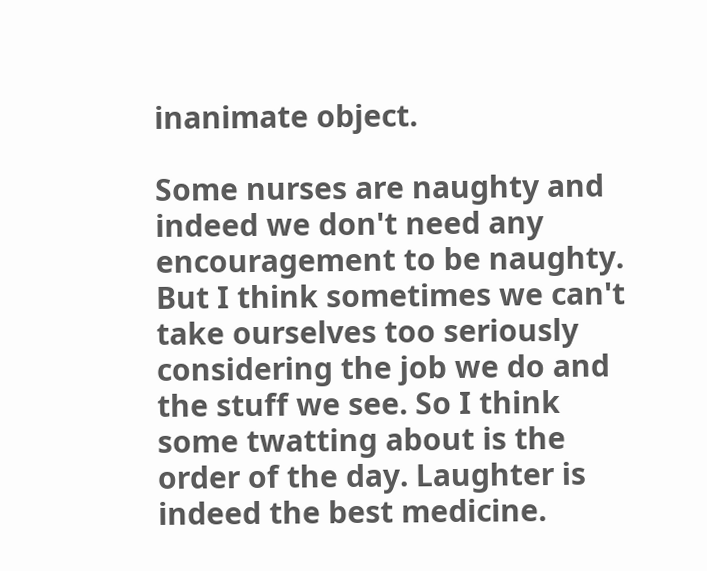inanimate object.

Some nurses are naughty and indeed we don't need any encouragement to be naughty. But I think sometimes we can't take ourselves too seriously considering the job we do and the stuff we see. So I think some twatting about is the order of the day. Laughter is indeed the best medicine.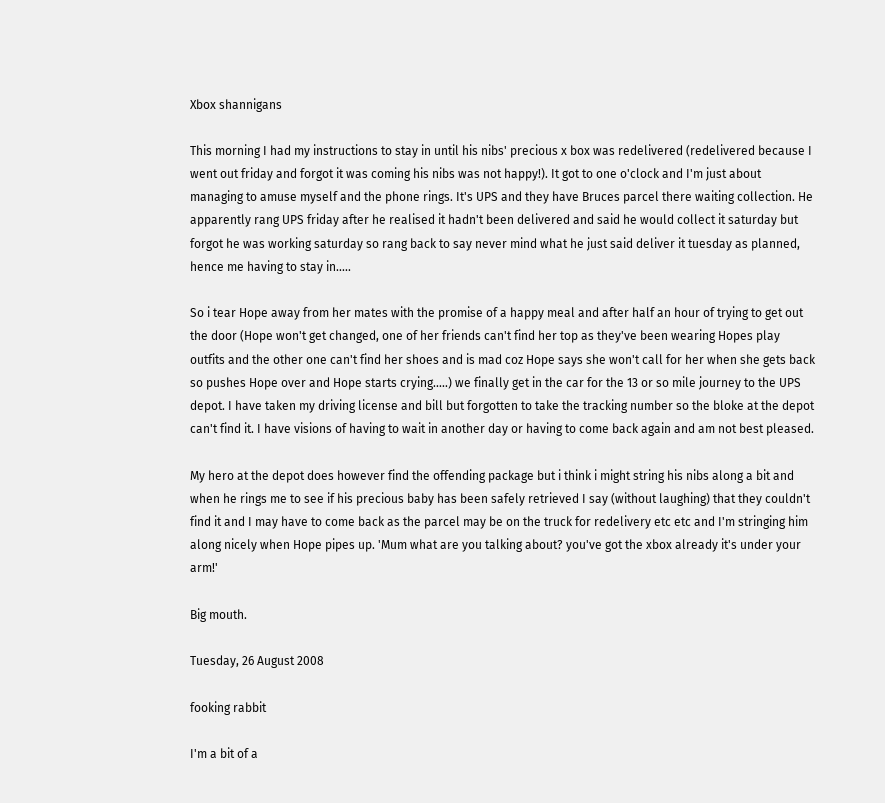Xbox shannigans

This morning I had my instructions to stay in until his nibs' precious x box was redelivered (redelivered because I went out friday and forgot it was coming his nibs was not happy!). It got to one o'clock and I'm just about managing to amuse myself and the phone rings. It's UPS and they have Bruces parcel there waiting collection. He apparently rang UPS friday after he realised it hadn't been delivered and said he would collect it saturday but forgot he was working saturday so rang back to say never mind what he just said deliver it tuesday as planned, hence me having to stay in.....

So i tear Hope away from her mates with the promise of a happy meal and after half an hour of trying to get out the door (Hope won't get changed, one of her friends can't find her top as they've been wearing Hopes play outfits and the other one can't find her shoes and is mad coz Hope says she won't call for her when she gets back so pushes Hope over and Hope starts crying.....) we finally get in the car for the 13 or so mile journey to the UPS depot. I have taken my driving license and bill but forgotten to take the tracking number so the bloke at the depot can't find it. I have visions of having to wait in another day or having to come back again and am not best pleased.

My hero at the depot does however find the offending package but i think i might string his nibs along a bit and when he rings me to see if his precious baby has been safely retrieved I say (without laughing) that they couldn't find it and I may have to come back as the parcel may be on the truck for redelivery etc etc and I'm stringing him along nicely when Hope pipes up. 'Mum what are you talking about? you've got the xbox already it's under your arm!'

Big mouth.

Tuesday, 26 August 2008

fooking rabbit

I'm a bit of a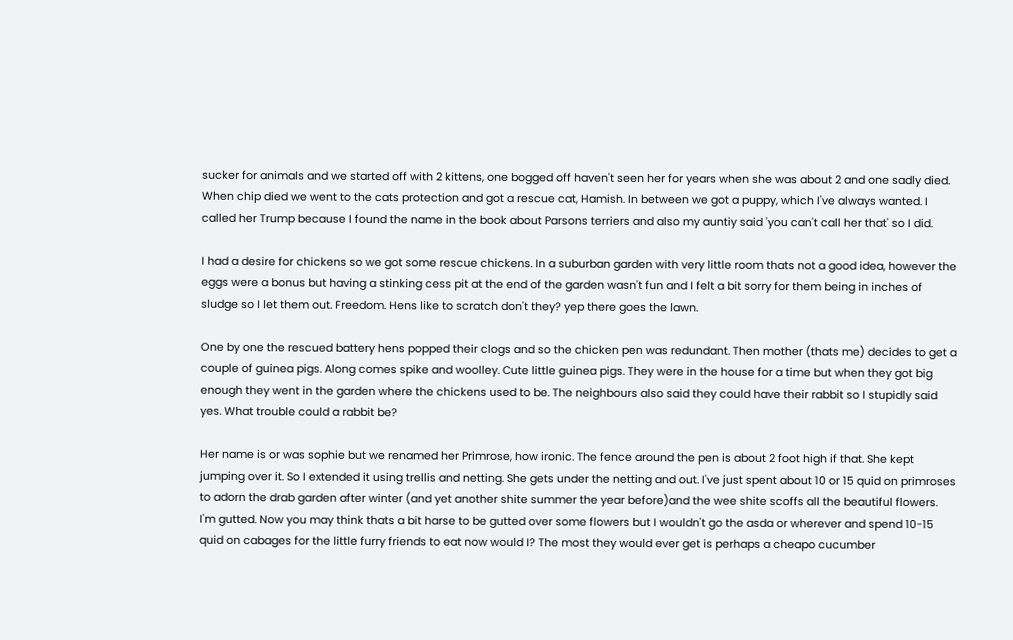sucker for animals and we started off with 2 kittens, one bogged off haven't seen her for years when she was about 2 and one sadly died. When chip died we went to the cats protection and got a rescue cat, Hamish. In between we got a puppy, which I've always wanted. I called her Trump because I found the name in the book about Parsons terriers and also my auntiy said 'you can't call her that' so I did.

I had a desire for chickens so we got some rescue chickens. In a suburban garden with very little room thats not a good idea, however the eggs were a bonus but having a stinking cess pit at the end of the garden wasn't fun and I felt a bit sorry for them being in inches of sludge so I let them out. Freedom. Hens like to scratch don't they? yep there goes the lawn.

One by one the rescued battery hens popped their clogs and so the chicken pen was redundant. Then mother (thats me) decides to get a couple of guinea pigs. Along comes spike and woolley. Cute little guinea pigs. They were in the house for a time but when they got big enough they went in the garden where the chickens used to be. The neighbours also said they could have their rabbit so I stupidly said yes. What trouble could a rabbit be?

Her name is or was sophie but we renamed her Primrose, how ironic. The fence around the pen is about 2 foot high if that. She kept jumping over it. So I extended it using trellis and netting. She gets under the netting and out. I've just spent about 10 or 15 quid on primroses to adorn the drab garden after winter (and yet another shite summer the year before)and the wee shite scoffs all the beautiful flowers. I'm gutted. Now you may think thats a bit harse to be gutted over some flowers but I wouldn't go the asda or wherever and spend 10-15 quid on cabages for the little furry friends to eat now would I? The most they would ever get is perhaps a cheapo cucumber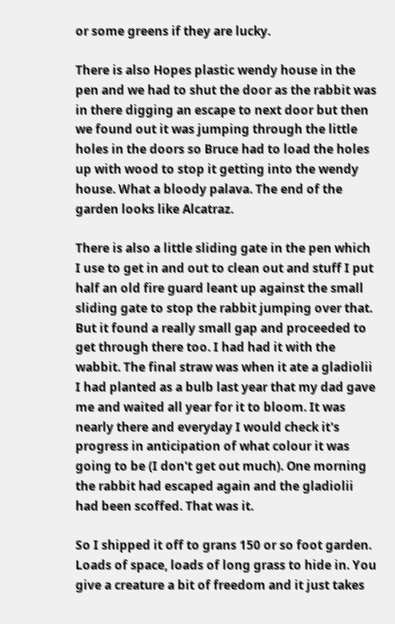or some greens if they are lucky.

There is also Hopes plastic wendy house in the pen and we had to shut the door as the rabbit was in there digging an escape to next door but then we found out it was jumping through the little holes in the doors so Bruce had to load the holes up with wood to stop it getting into the wendy house. What a bloody palava. The end of the garden looks like Alcatraz.

There is also a little sliding gate in the pen which I use to get in and out to clean out and stuff I put half an old fire guard leant up against the small sliding gate to stop the rabbit jumping over that. But it found a really small gap and proceeded to get through there too. I had had it with the wabbit. The final straw was when it ate a gladiolii I had planted as a bulb last year that my dad gave me and waited all year for it to bloom. It was nearly there and everyday I would check it's progress in anticipation of what colour it was going to be (I don't get out much). One morning the rabbit had escaped again and the gladiolii had been scoffed. That was it.

So I shipped it off to grans 150 or so foot garden. Loads of space, loads of long grass to hide in. You give a creature a bit of freedom and it just takes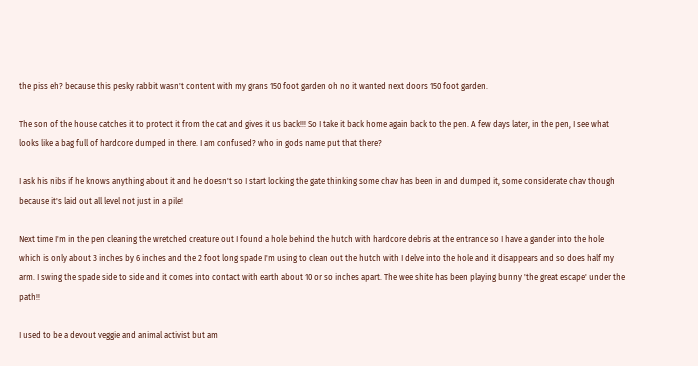the piss eh? because this pesky rabbit wasn't content with my grans 150 foot garden oh no it wanted next doors 150 foot garden.

The son of the house catches it to protect it from the cat and gives it us back!!! So I take it back home again back to the pen. A few days later, in the pen, I see what looks like a bag full of hardcore dumped in there. I am confused? who in gods name put that there?

I ask his nibs if he knows anything about it and he doesn't so I start locking the gate thinking some chav has been in and dumped it, some considerate chav though because it's laid out all level not just in a pile!

Next time I'm in the pen cleaning the wretched creature out I found a hole behind the hutch with hardcore debris at the entrance so I have a gander into the hole which is only about 3 inches by 6 inches and the 2 foot long spade I'm using to clean out the hutch with I delve into the hole and it disappears and so does half my arm. I swing the spade side to side and it comes into contact with earth about 10 or so inches apart. The wee shite has been playing bunny 'the great escape' under the path!!

I used to be a devout veggie and animal activist but am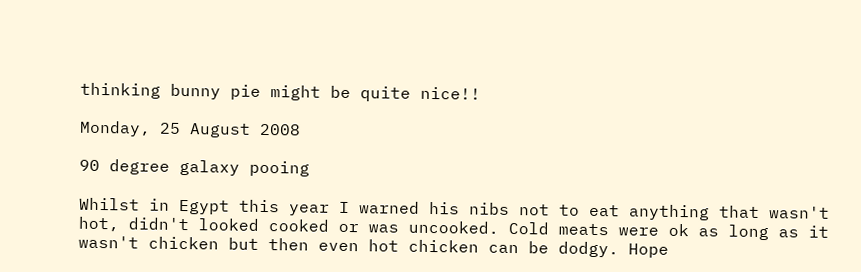thinking bunny pie might be quite nice!!

Monday, 25 August 2008

90 degree galaxy pooing

Whilst in Egypt this year I warned his nibs not to eat anything that wasn't hot, didn't looked cooked or was uncooked. Cold meats were ok as long as it wasn't chicken but then even hot chicken can be dodgy. Hope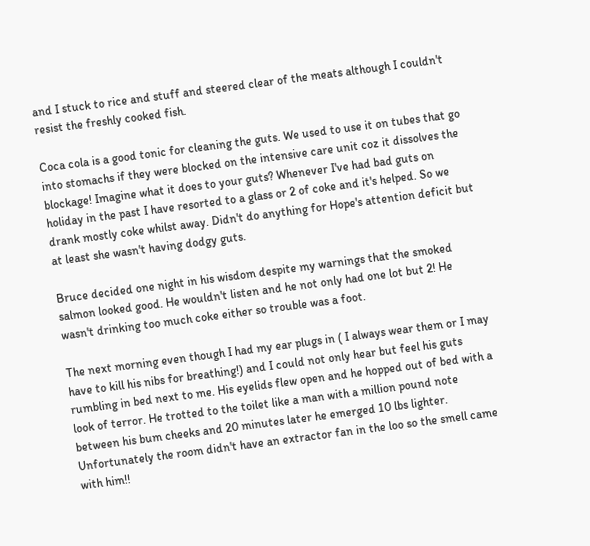and I stuck to rice and stuff and steered clear of the meats although I couldn't resist the freshly cooked fish.

Coca cola is a good tonic for cleaning the guts. We used to use it on tubes that go into stomachs if they were blocked on the intensive care unit coz it dissolves the blockage! Imagine what it does to your guts? Whenever I've had bad guts on holiday in the past I have resorted to a glass or 2 of coke and it's helped. So we drank mostly coke whilst away. Didn't do anything for Hope's attention deficit but at least she wasn't having dodgy guts.

Bruce decided one night in his wisdom despite my warnings that the smoked salmon looked good. He wouldn't listen and he not only had one lot but 2! He wasn't drinking too much coke either so trouble was a foot.

The next morning even though I had my ear plugs in ( I always wear them or I may have to kill his nibs for breathing!) and I could not only hear but feel his guts rumbling in bed next to me. His eyelids flew open and he hopped out of bed with a look of terror. He trotted to the toilet like a man with a million pound note between his bum cheeks and 20 minutes later he emerged 10 lbs lighter. Unfortunately the room didn't have an extractor fan in the loo so the smell came with him!!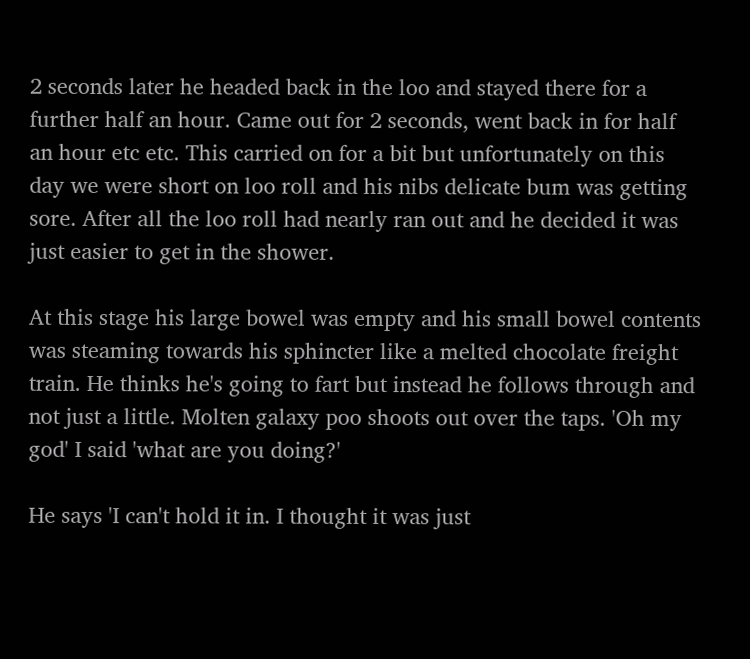2 seconds later he headed back in the loo and stayed there for a further half an hour. Came out for 2 seconds, went back in for half an hour etc etc. This carried on for a bit but unfortunately on this day we were short on loo roll and his nibs delicate bum was getting sore. After all the loo roll had nearly ran out and he decided it was just easier to get in the shower.

At this stage his large bowel was empty and his small bowel contents was steaming towards his sphincter like a melted chocolate freight train. He thinks he's going to fart but instead he follows through and not just a little. Molten galaxy poo shoots out over the taps. 'Oh my god' I said 'what are you doing?'

He says 'I can't hold it in. I thought it was just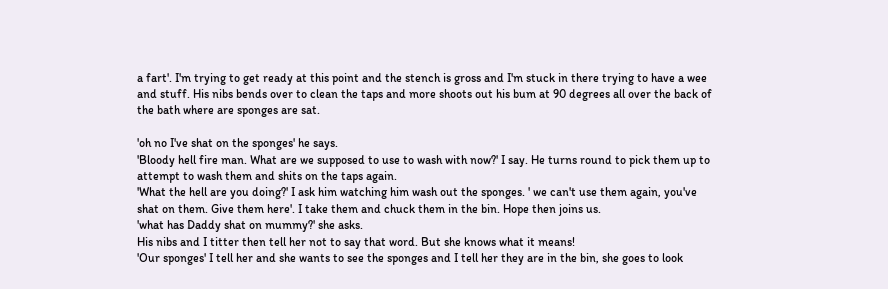a fart'. I'm trying to get ready at this point and the stench is gross and I'm stuck in there trying to have a wee and stuff. His nibs bends over to clean the taps and more shoots out his bum at 90 degrees all over the back of the bath where are sponges are sat.

'oh no I've shat on the sponges' he says.
'Bloody hell fire man. What are we supposed to use to wash with now?' I say. He turns round to pick them up to attempt to wash them and shits on the taps again.
'What the hell are you doing?' I ask him watching him wash out the sponges. ' we can't use them again, you've shat on them. Give them here'. I take them and chuck them in the bin. Hope then joins us.
'what has Daddy shat on mummy?' she asks.
His nibs and I titter then tell her not to say that word. But she knows what it means!
'Our sponges' I tell her and she wants to see the sponges and I tell her they are in the bin, she goes to look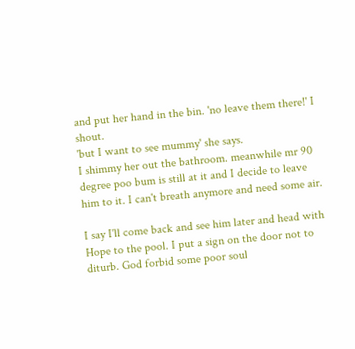and put her hand in the bin. 'no leave them there!' I shout.
'but I want to see mummy' she says.
I shimmy her out the bathroom. meanwhile mr 90 degree poo bum is still at it and I decide to leave him to it. I can't breath anymore and need some air.

I say I'll come back and see him later and head with Hope to the pool. I put a sign on the door not to diturb. God forbid some poor soul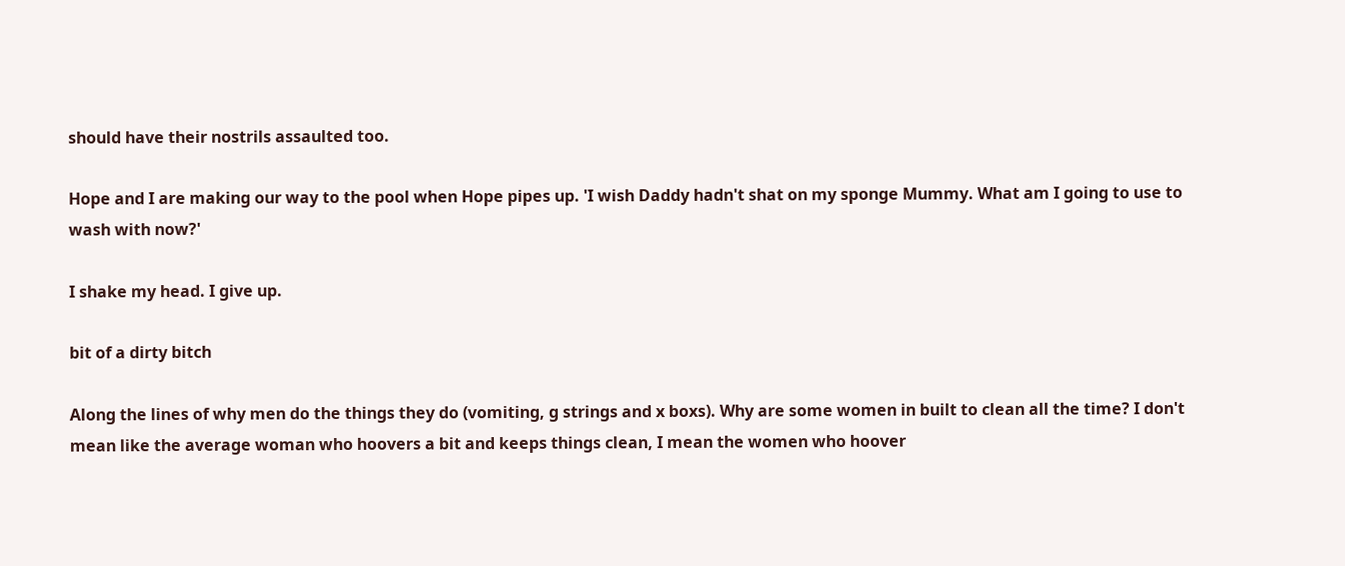should have their nostrils assaulted too.

Hope and I are making our way to the pool when Hope pipes up. 'I wish Daddy hadn't shat on my sponge Mummy. What am I going to use to wash with now?'

I shake my head. I give up.

bit of a dirty bitch

Along the lines of why men do the things they do (vomiting, g strings and x boxs). Why are some women in built to clean all the time? I don't mean like the average woman who hoovers a bit and keeps things clean, I mean the women who hoover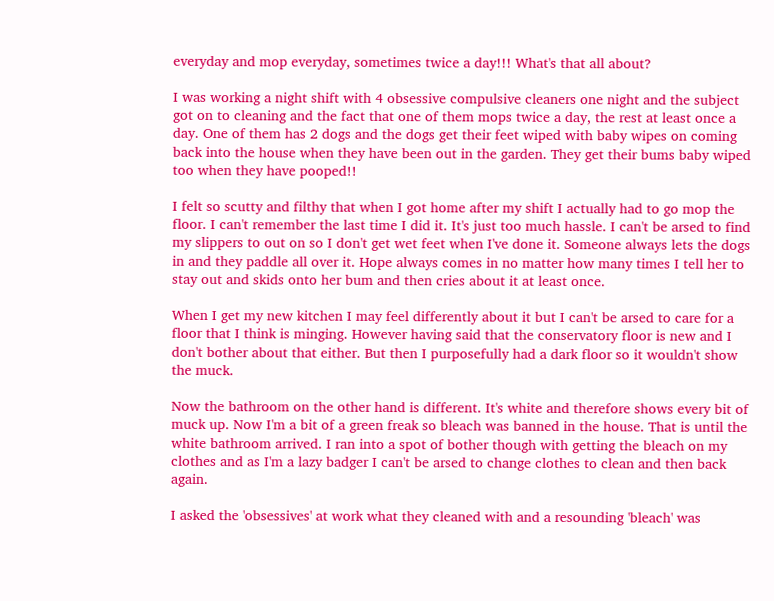everyday and mop everyday, sometimes twice a day!!! What's that all about?

I was working a night shift with 4 obsessive compulsive cleaners one night and the subject got on to cleaning and the fact that one of them mops twice a day, the rest at least once a day. One of them has 2 dogs and the dogs get their feet wiped with baby wipes on coming back into the house when they have been out in the garden. They get their bums baby wiped too when they have pooped!!

I felt so scutty and filthy that when I got home after my shift I actually had to go mop the floor. I can't remember the last time I did it. It's just too much hassle. I can't be arsed to find my slippers to out on so I don't get wet feet when I've done it. Someone always lets the dogs in and they paddle all over it. Hope always comes in no matter how many times I tell her to stay out and skids onto her bum and then cries about it at least once.

When I get my new kitchen I may feel differently about it but I can't be arsed to care for a floor that I think is minging. However having said that the conservatory floor is new and I don't bother about that either. But then I purposefully had a dark floor so it wouldn't show the muck.

Now the bathroom on the other hand is different. It's white and therefore shows every bit of muck up. Now I'm a bit of a green freak so bleach was banned in the house. That is until the white bathroom arrived. I ran into a spot of bother though with getting the bleach on my clothes and as I'm a lazy badger I can't be arsed to change clothes to clean and then back again.

I asked the 'obsessives' at work what they cleaned with and a resounding 'bleach' was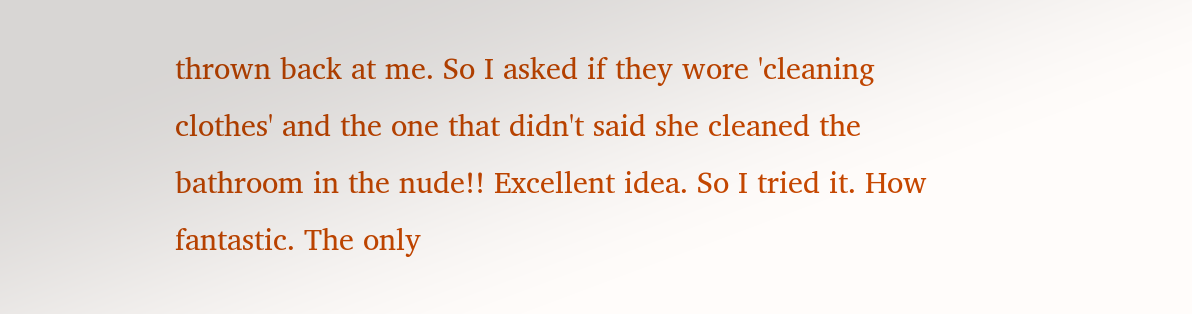thrown back at me. So I asked if they wore 'cleaning clothes' and the one that didn't said she cleaned the bathroom in the nude!! Excellent idea. So I tried it. How fantastic. The only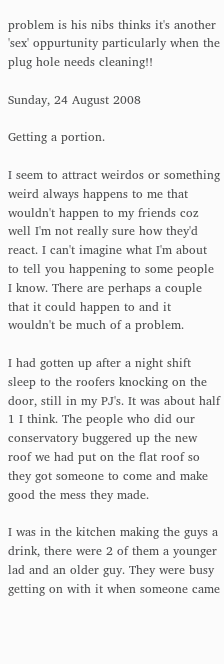problem is his nibs thinks it's another 'sex' oppurtunity particularly when the plug hole needs cleaning!!

Sunday, 24 August 2008

Getting a portion.

I seem to attract weirdos or something weird always happens to me that wouldn't happen to my friends coz well I'm not really sure how they'd react. I can't imagine what I'm about to tell you happening to some people I know. There are perhaps a couple that it could happen to and it wouldn't be much of a problem.

I had gotten up after a night shift sleep to the roofers knocking on the door, still in my PJ's. It was about half 1 I think. The people who did our conservatory buggered up the new roof we had put on the flat roof so they got someone to come and make good the mess they made.

I was in the kitchen making the guys a drink, there were 2 of them a younger lad and an older guy. They were busy getting on with it when someone came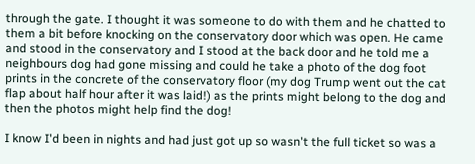through the gate. I thought it was someone to do with them and he chatted to them a bit before knocking on the conservatory door which was open. He came and stood in the conservatory and I stood at the back door and he told me a neighbours dog had gone missing and could he take a photo of the dog foot prints in the concrete of the conservatory floor (my dog Trump went out the cat flap about half hour after it was laid!) as the prints might belong to the dog and then the photos might help find the dog!

I know I'd been in nights and had just got up so wasn't the full ticket so was a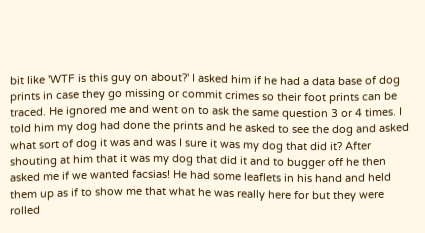bit like 'WTF is this guy on about?' I asked him if he had a data base of dog prints in case they go missing or commit crimes so their foot prints can be traced. He ignored me and went on to ask the same question 3 or 4 times. I told him my dog had done the prints and he asked to see the dog and asked what sort of dog it was and was I sure it was my dog that did it? After shouting at him that it was my dog that did it and to bugger off he then asked me if we wanted facsias! He had some leaflets in his hand and held them up as if to show me that what he was really here for but they were rolled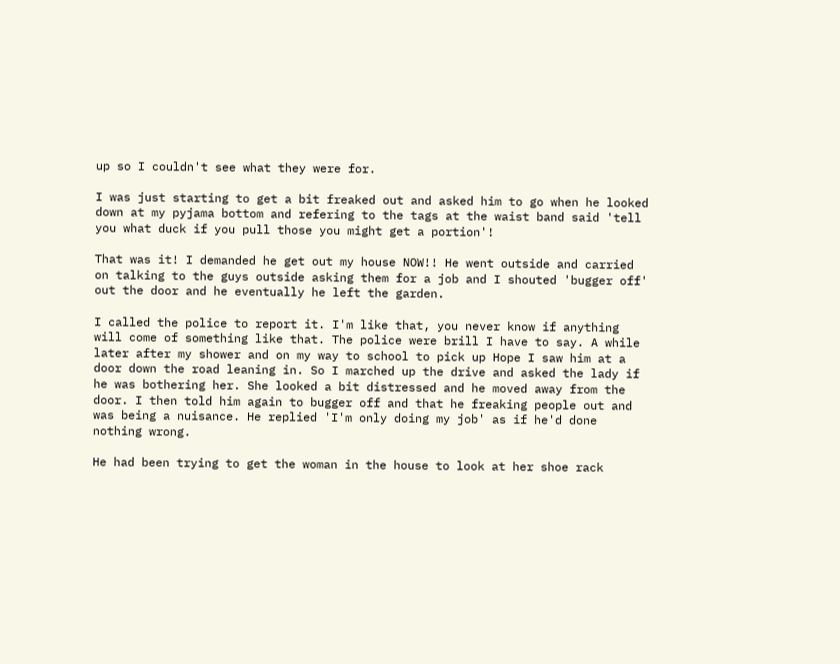up so I couldn't see what they were for.

I was just starting to get a bit freaked out and asked him to go when he looked down at my pyjama bottom and refering to the tags at the waist band said 'tell you what duck if you pull those you might get a portion'!

That was it! I demanded he get out my house NOW!! He went outside and carried on talking to the guys outside asking them for a job and I shouted 'bugger off' out the door and he eventually he left the garden.

I called the police to report it. I'm like that, you never know if anything will come of something like that. The police were brill I have to say. A while later after my shower and on my way to school to pick up Hope I saw him at a door down the road leaning in. So I marched up the drive and asked the lady if he was bothering her. She looked a bit distressed and he moved away from the door. I then told him again to bugger off and that he freaking people out and was being a nuisance. He replied 'I'm only doing my job' as if he'd done nothing wrong.

He had been trying to get the woman in the house to look at her shoe rack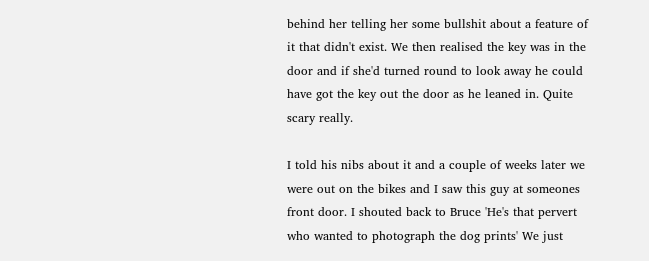behind her telling her some bullshit about a feature of it that didn't exist. We then realised the key was in the door and if she'd turned round to look away he could have got the key out the door as he leaned in. Quite scary really.

I told his nibs about it and a couple of weeks later we were out on the bikes and I saw this guy at someones front door. I shouted back to Bruce 'He's that pervert who wanted to photograph the dog prints' We just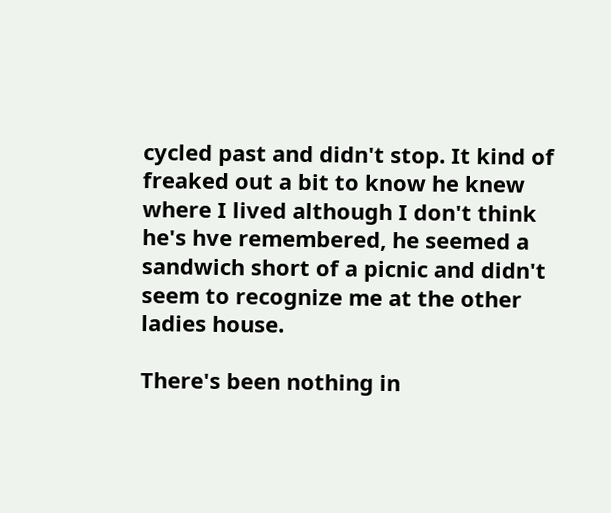cycled past and didn't stop. It kind of freaked out a bit to know he knew where I lived although I don't think he's hve remembered, he seemed a sandwich short of a picnic and didn't seem to recognize me at the other ladies house.

There's been nothing in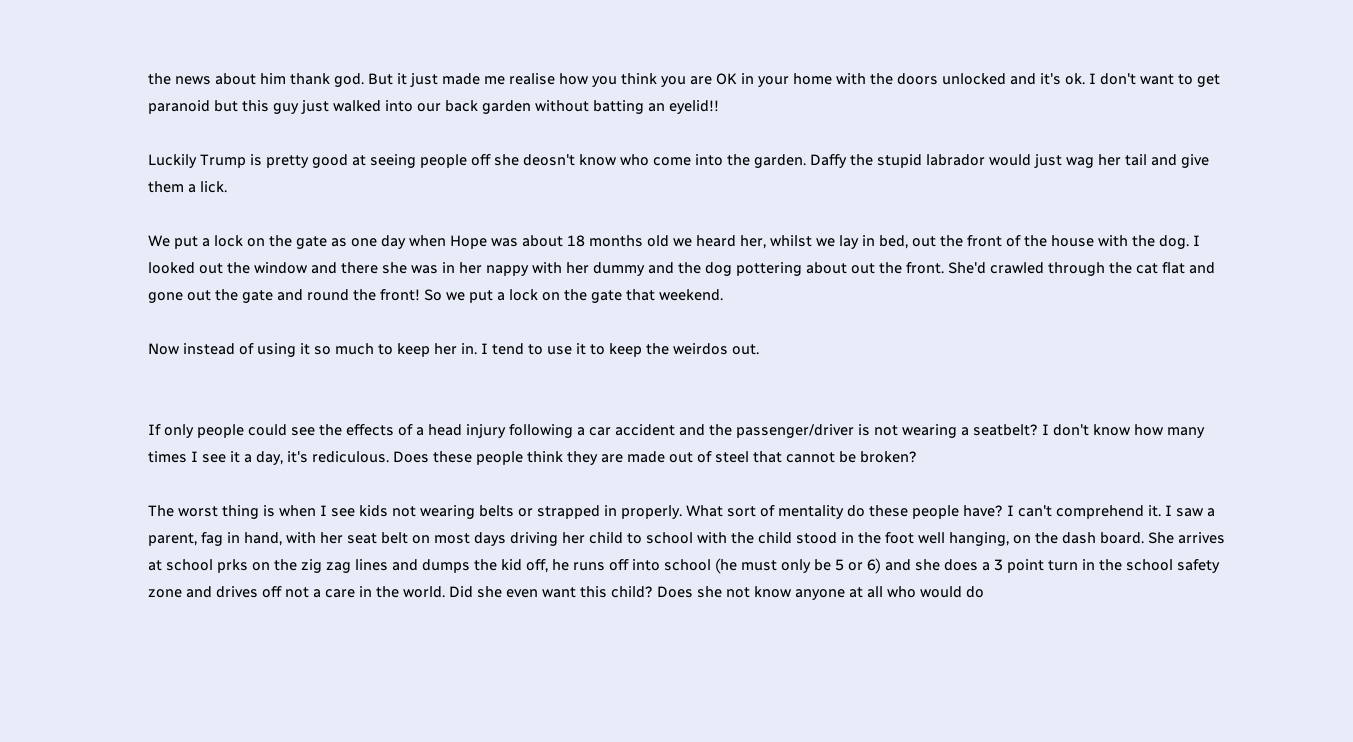the news about him thank god. But it just made me realise how you think you are OK in your home with the doors unlocked and it's ok. I don't want to get paranoid but this guy just walked into our back garden without batting an eyelid!!

Luckily Trump is pretty good at seeing people off she deosn't know who come into the garden. Daffy the stupid labrador would just wag her tail and give them a lick.

We put a lock on the gate as one day when Hope was about 18 months old we heard her, whilst we lay in bed, out the front of the house with the dog. I looked out the window and there she was in her nappy with her dummy and the dog pottering about out the front. She'd crawled through the cat flat and gone out the gate and round the front! So we put a lock on the gate that weekend.

Now instead of using it so much to keep her in. I tend to use it to keep the weirdos out.


If only people could see the effects of a head injury following a car accident and the passenger/driver is not wearing a seatbelt? I don't know how many times I see it a day, it's rediculous. Does these people think they are made out of steel that cannot be broken?

The worst thing is when I see kids not wearing belts or strapped in properly. What sort of mentality do these people have? I can't comprehend it. I saw a parent, fag in hand, with her seat belt on most days driving her child to school with the child stood in the foot well hanging, on the dash board. She arrives at school prks on the zig zag lines and dumps the kid off, he runs off into school (he must only be 5 or 6) and she does a 3 point turn in the school safety zone and drives off not a care in the world. Did she even want this child? Does she not know anyone at all who would do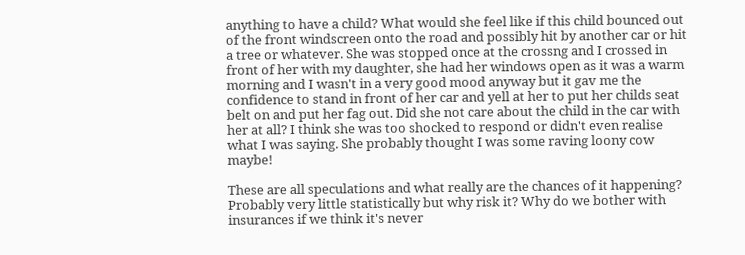anything to have a child? What would she feel like if this child bounced out of the front windscreen onto the road and possibly hit by another car or hit a tree or whatever. She was stopped once at the crossng and I crossed in front of her with my daughter, she had her windows open as it was a warm morning and I wasn't in a very good mood anyway but it gav me the confidence to stand in front of her car and yell at her to put her childs seat belt on and put her fag out. Did she not care about the child in the car with her at all? I think she was too shocked to respond or didn't even realise what I was saying. She probably thought I was some raving loony cow maybe!

These are all speculations and what really are the chances of it happening? Probably very little statistically but why risk it? Why do we bother with insurances if we think it's never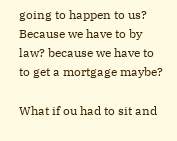going to happen to us? Because we have to by law? because we have to to get a mortgage maybe?

What if ou had to sit and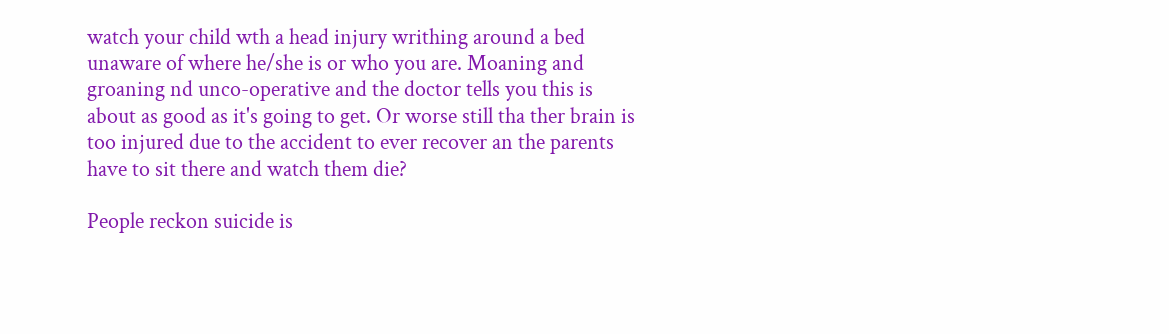watch your child wth a head injury writhing around a bed unaware of where he/she is or who you are. Moaning and groaning nd unco-operative and the doctor tells you this is about as good as it's going to get. Or worse still tha ther brain is too injured due to the accident to ever recover an the parents have to sit there and watch them die?

People reckon suicide is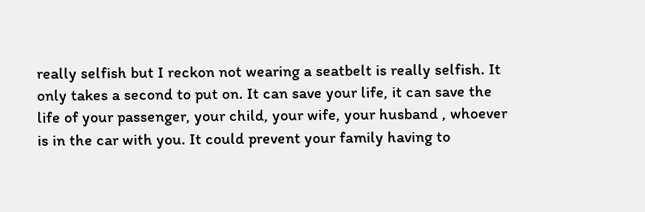really selfish but I reckon not wearing a seatbelt is really selfish. It only takes a second to put on. It can save your life, it can save the life of your passenger, your child, your wife, your husband , whoever is in the car with you. It could prevent your family having to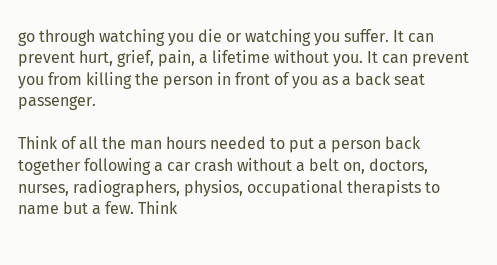go through watching you die or watching you suffer. It can prevent hurt, grief, pain, a lifetime without you. It can prevent you from killing the person in front of you as a back seat passenger.

Think of all the man hours needed to put a person back together following a car crash without a belt on, doctors, nurses, radiographers, physios, occupational therapists to name but a few. Think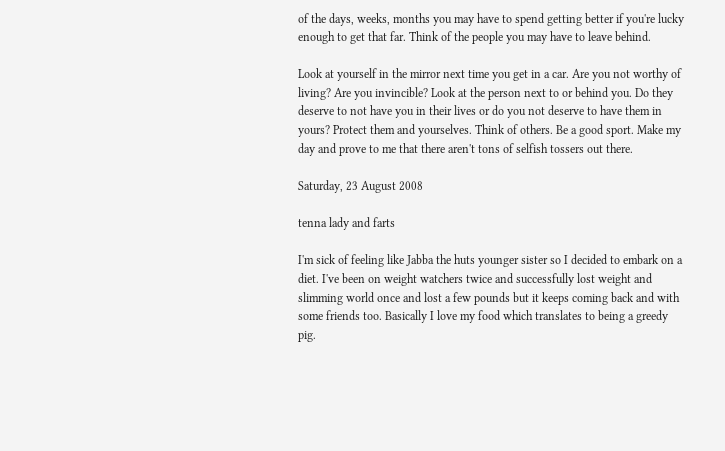of the days, weeks, months you may have to spend getting better if you're lucky enough to get that far. Think of the people you may have to leave behind.

Look at yourself in the mirror next time you get in a car. Are you not worthy of living? Are you invincible? Look at the person next to or behind you. Do they deserve to not have you in their lives or do you not deserve to have them in yours? Protect them and yourselves. Think of others. Be a good sport. Make my day and prove to me that there aren't tons of selfish tossers out there.

Saturday, 23 August 2008

tenna lady and farts

I'm sick of feeling like Jabba the huts younger sister so I decided to embark on a diet. I've been on weight watchers twice and successfully lost weight and slimming world once and lost a few pounds but it keeps coming back and with some friends too. Basically I love my food which translates to being a greedy pig.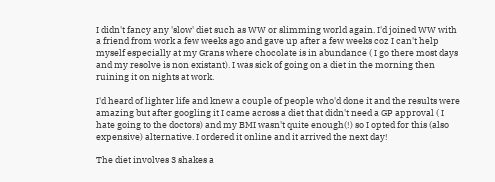I didn't fancy any 'slow' diet such as WW or slimming world again. I'd joined WW with a friend from work a few weeks ago and gave up after a few weeks coz I can't help myself especially at my Grans where chocolate is in abundance ( I go there most days and my resolve is non existant). I was sick of going on a diet in the morning then ruining it on nights at work.

I'd heard of lighter life and knew a couple of people who'd done it and the results were amazing but after googling it I came across a diet that didn't need a GP approval ( I hate going to the doctors) and my BMI wasn't quite enough(!) so I opted for this (also expensive) alternative. I ordered it online and it arrived the next day!

The diet involves 3 shakes a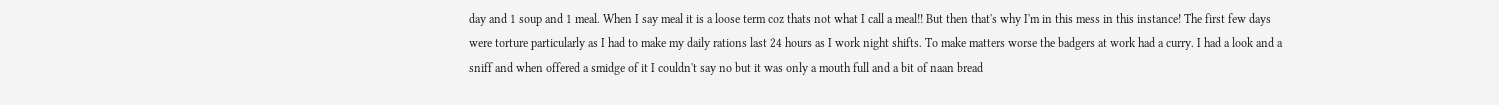day and 1 soup and 1 meal. When I say meal it is a loose term coz thats not what I call a meal!! But then that's why I'm in this mess in this instance! The first few days were torture particularly as I had to make my daily rations last 24 hours as I work night shifts. To make matters worse the badgers at work had a curry. I had a look and a sniff and when offered a smidge of it I couldn't say no but it was only a mouth full and a bit of naan bread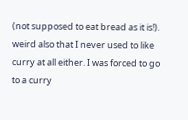(not supposed to eat bread as it is!). weird also that I never used to like curry at all either. I was forced to go to a curry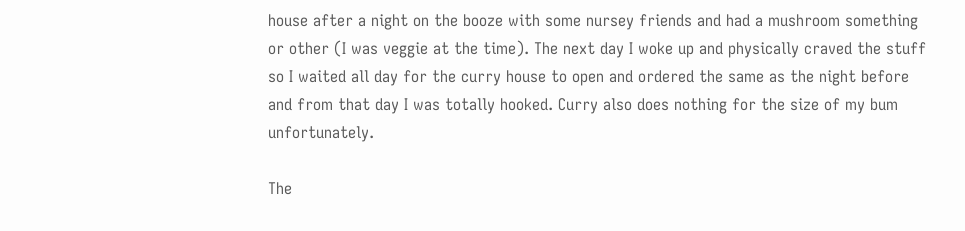house after a night on the booze with some nursey friends and had a mushroom something or other (I was veggie at the time). The next day I woke up and physically craved the stuff so I waited all day for the curry house to open and ordered the same as the night before and from that day I was totally hooked. Curry also does nothing for the size of my bum unfortunately.

The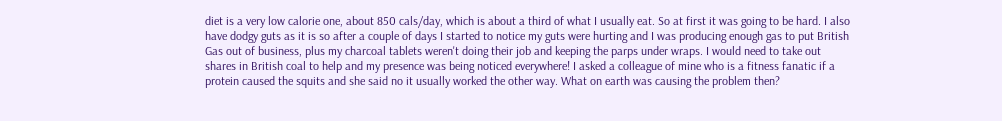diet is a very low calorie one, about 850 cals/day, which is about a third of what I usually eat. So at first it was going to be hard. I also have dodgy guts as it is so after a couple of days I started to notice my guts were hurting and I was producing enough gas to put British Gas out of business, plus my charcoal tablets weren't doing their job and keeping the parps under wraps. I would need to take out shares in British coal to help and my presence was being noticed everywhere! I asked a colleague of mine who is a fitness fanatic if a protein caused the squits and she said no it usually worked the other way. What on earth was causing the problem then?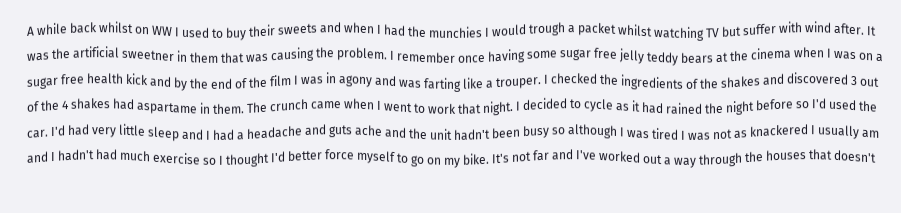A while back whilst on WW I used to buy their sweets and when I had the munchies I would trough a packet whilst watching TV but suffer with wind after. It was the artificial sweetner in them that was causing the problem. I remember once having some sugar free jelly teddy bears at the cinema when I was on a sugar free health kick and by the end of the film I was in agony and was farting like a trouper. I checked the ingredients of the shakes and discovered 3 out of the 4 shakes had aspartame in them. The crunch came when I went to work that night. I decided to cycle as it had rained the night before so I'd used the car. I'd had very little sleep and I had a headache and guts ache and the unit hadn't been busy so although I was tired I was not as knackered I usually am and I hadn't had much exercise so I thought I'd better force myself to go on my bike. It's not far and I've worked out a way through the houses that doesn't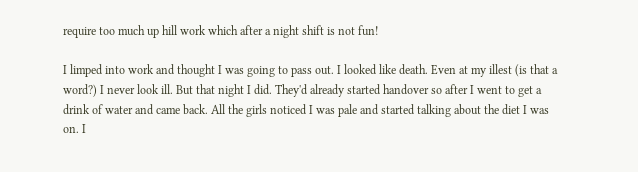require too much up hill work which after a night shift is not fun!

I limped into work and thought I was going to pass out. I looked like death. Even at my illest (is that a word?) I never look ill. But that night I did. They'd already started handover so after I went to get a drink of water and came back. All the girls noticed I was pale and started talking about the diet I was on. I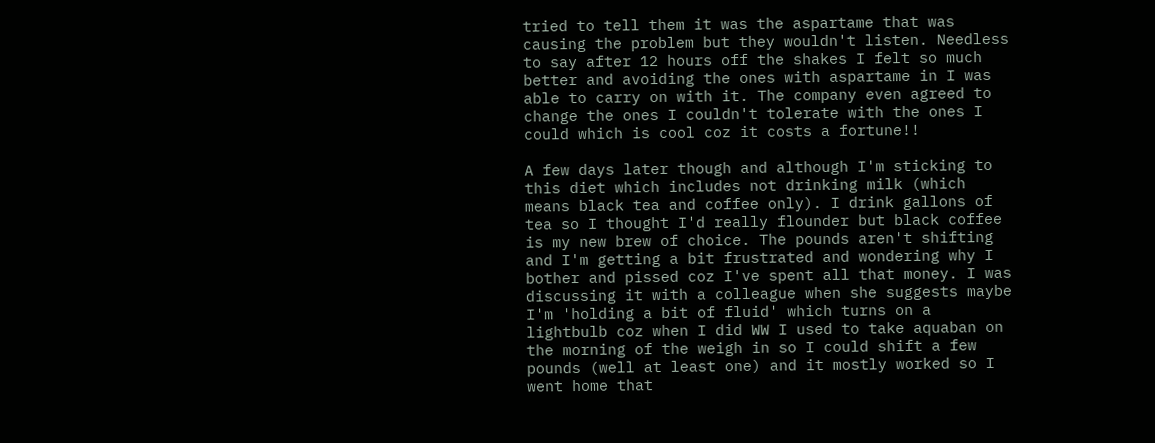tried to tell them it was the aspartame that was causing the problem but they wouldn't listen. Needless to say after 12 hours off the shakes I felt so much better and avoiding the ones with aspartame in I was able to carry on with it. The company even agreed to change the ones I couldn't tolerate with the ones I could which is cool coz it costs a fortune!!

A few days later though and although I'm sticking to this diet which includes not drinking milk (which means black tea and coffee only). I drink gallons of tea so I thought I'd really flounder but black coffee is my new brew of choice. The pounds aren't shifting and I'm getting a bit frustrated and wondering why I bother and pissed coz I've spent all that money. I was discussing it with a colleague when she suggests maybe I'm 'holding a bit of fluid' which turns on a lightbulb coz when I did WW I used to take aquaban on the morning of the weigh in so I could shift a few pounds (well at least one) and it mostly worked so I went home that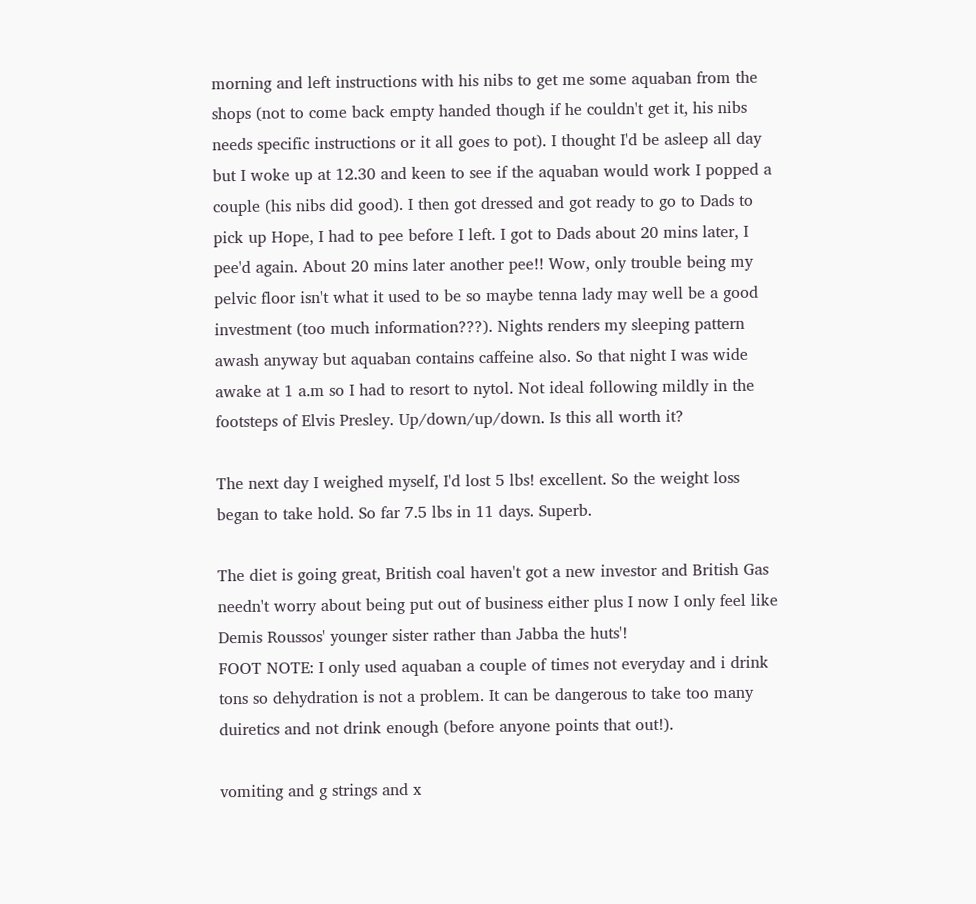morning and left instructions with his nibs to get me some aquaban from the shops (not to come back empty handed though if he couldn't get it, his nibs needs specific instructions or it all goes to pot). I thought I'd be asleep all day but I woke up at 12.30 and keen to see if the aquaban would work I popped a couple (his nibs did good). I then got dressed and got ready to go to Dads to pick up Hope, I had to pee before I left. I got to Dads about 20 mins later, I pee'd again. About 20 mins later another pee!! Wow, only trouble being my pelvic floor isn't what it used to be so maybe tenna lady may well be a good investment (too much information???). Nights renders my sleeping pattern awash anyway but aquaban contains caffeine also. So that night I was wide awake at 1 a.m so I had to resort to nytol. Not ideal following mildly in the footsteps of Elvis Presley. Up/down/up/down. Is this all worth it?

The next day I weighed myself, I'd lost 5 lbs! excellent. So the weight loss began to take hold. So far 7.5 lbs in 11 days. Superb.

The diet is going great, British coal haven't got a new investor and British Gas needn't worry about being put out of business either plus I now I only feel like Demis Roussos' younger sister rather than Jabba the huts'!
FOOT NOTE: I only used aquaban a couple of times not everyday and i drink tons so dehydration is not a problem. It can be dangerous to take too many duiretics and not drink enough (before anyone points that out!).

vomiting and g strings and x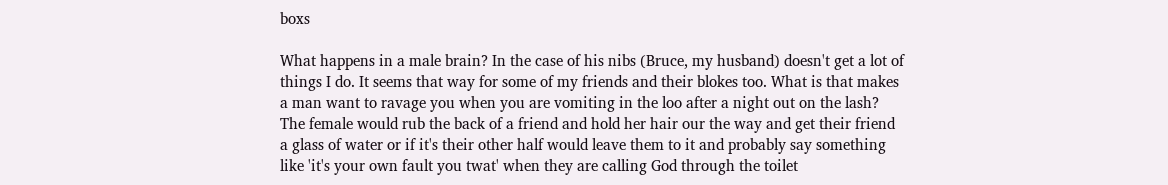boxs

What happens in a male brain? In the case of his nibs (Bruce, my husband) doesn't get a lot of things I do. It seems that way for some of my friends and their blokes too. What is that makes a man want to ravage you when you are vomiting in the loo after a night out on the lash?
The female would rub the back of a friend and hold her hair our the way and get their friend a glass of water or if it's their other half would leave them to it and probably say something like 'it's your own fault you twat' when they are calling God through the toilet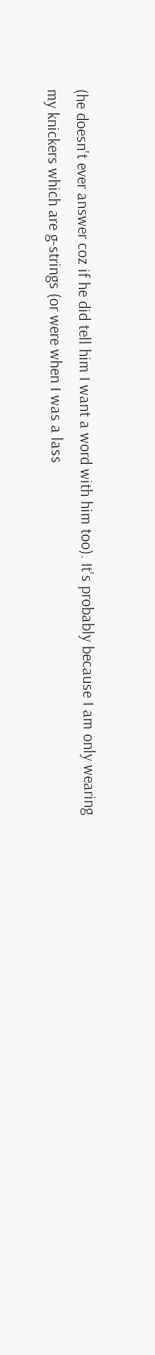(he doesn't ever answer coz if he did tell him I want a word with him too). It's probably because I am only wearing my knickers which are g-strings (or were when I was a lass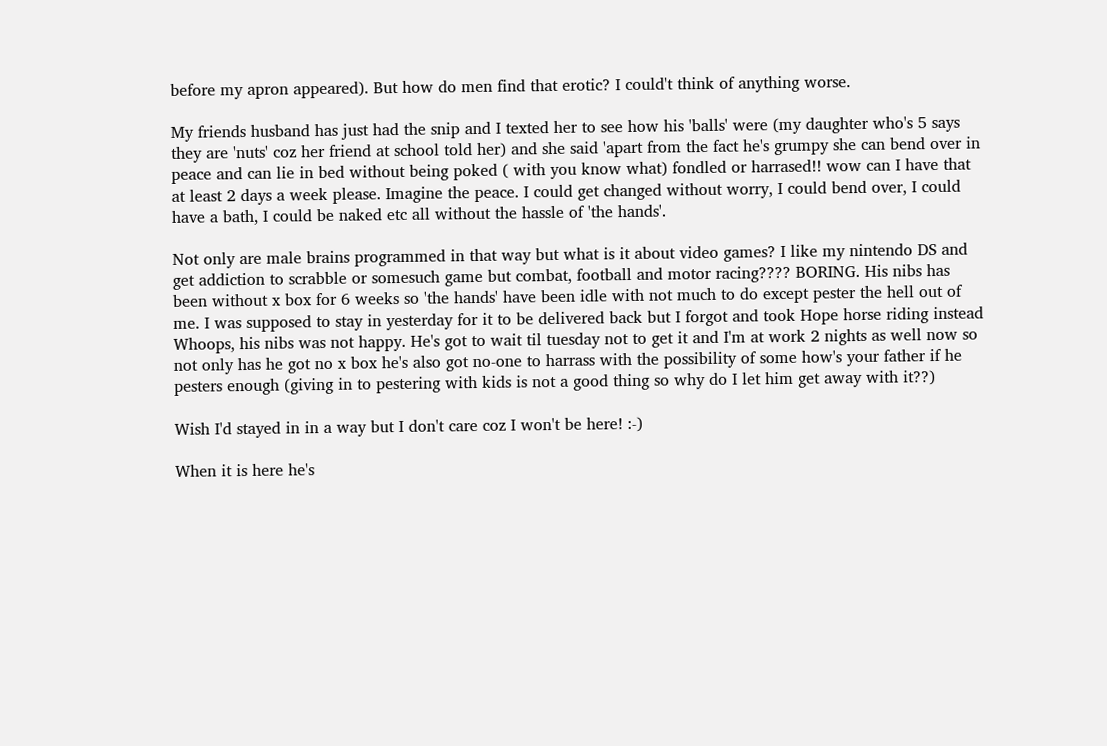before my apron appeared). But how do men find that erotic? I could't think of anything worse.

My friends husband has just had the snip and I texted her to see how his 'balls' were (my daughter who's 5 says they are 'nuts' coz her friend at school told her) and she said 'apart from the fact he's grumpy she can bend over in peace and can lie in bed without being poked ( with you know what) fondled or harrased!! wow can I have that at least 2 days a week please. Imagine the peace. I could get changed without worry, I could bend over, I could have a bath, I could be naked etc all without the hassle of 'the hands'.

Not only are male brains programmed in that way but what is it about video games? I like my nintendo DS and get addiction to scrabble or somesuch game but combat, football and motor racing???? BORING. His nibs has been without x box for 6 weeks so 'the hands' have been idle with not much to do except pester the hell out of me. I was supposed to stay in yesterday for it to be delivered back but I forgot and took Hope horse riding instead Whoops, his nibs was not happy. He's got to wait til tuesday not to get it and I'm at work 2 nights as well now so not only has he got no x box he's also got no-one to harrass with the possibility of some how's your father if he pesters enough (giving in to pestering with kids is not a good thing so why do I let him get away with it??)

Wish I'd stayed in in a way but I don't care coz I won't be here! :-)

When it is here he's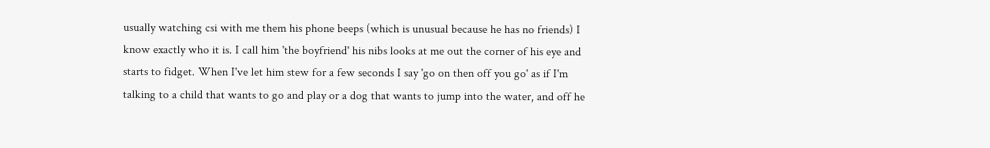usually watching csi with me them his phone beeps (which is unusual because he has no friends) I know exactly who it is. I call him 'the boyfriend' his nibs looks at me out the corner of his eye and starts to fidget. When I've let him stew for a few seconds I say 'go on then off you go' as if I'm talking to a child that wants to go and play or a dog that wants to jump into the water, and off he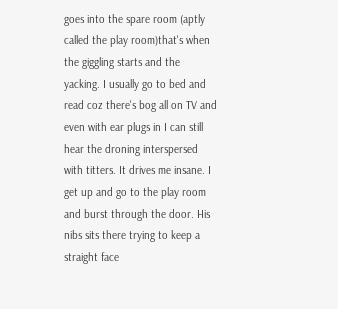goes into the spare room (aptly called the play room)that's when the giggling starts and the yacking. I usually go to bed and read coz there's bog all on TV and even with ear plugs in I can still hear the droning interspersed with titters. It drives me insane. I get up and go to the play room and burst through the door. His nibs sits there trying to keep a straight face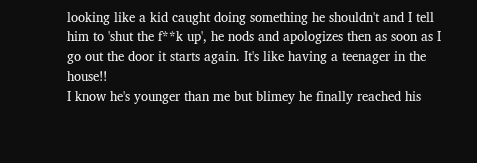looking like a kid caught doing something he shouldn't and I tell him to 'shut the f**k up', he nods and apologizes then as soon as I go out the door it starts again. It's like having a teenager in the house!!
I know he's younger than me but blimey he finally reached his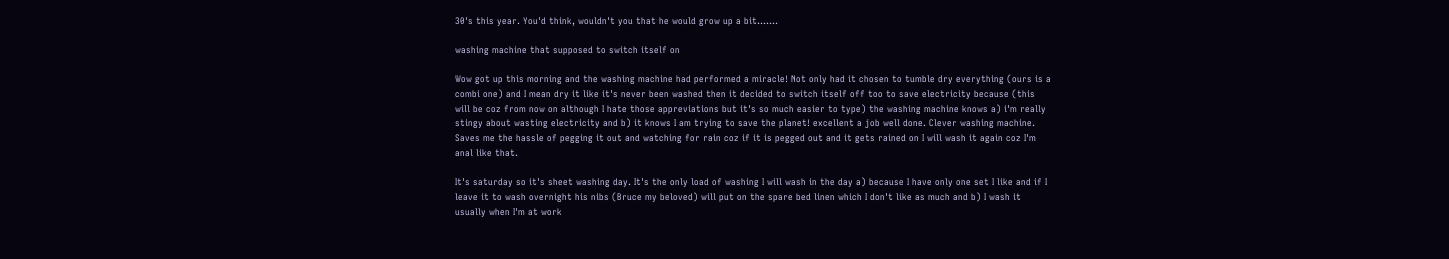30's this year. You'd think, wouldn't you that he would grow up a bit.......

washing machine that supposed to switch itself on

Wow got up this morning and the washing machine had performed a miracle! Not only had it chosen to tumble dry everything (ours is a combi one) and I mean dry it like it's never been washed then it decided to switch itself off too to save electricity because (this will be coz from now on although I hate those appreviations but it's so much easier to type) the washing machine knows a) i'm really stingy about wasting electricity and b) it knows I am trying to save the planet! excellent a job well done. Clever washing machine. Saves me the hassle of pegging it out and watching for rain coz if it is pegged out and it gets rained on I will wash it again coz I'm anal like that.

It's saturday so it's sheet washing day. It's the only load of washing I will wash in the day a) because I have only one set I like and if I leave it to wash overnight his nibs (Bruce my beloved) will put on the spare bed linen which I don't like as much and b) I wash it usually when I'm at work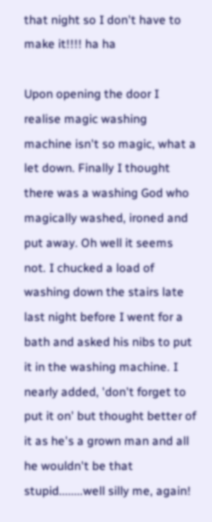that night so I don't have to make it!!!! ha ha

Upon opening the door I realise magic washing machine isn't so magic, what a let down. Finally I thought there was a washing God who magically washed, ironed and put away. Oh well it seems not. I chucked a load of washing down the stairs late last night before I went for a bath and asked his nibs to put it in the washing machine. I nearly added, 'don't forget to put it on' but thought better of it as he's a grown man and all he wouldn't be that stupid........well silly me, again!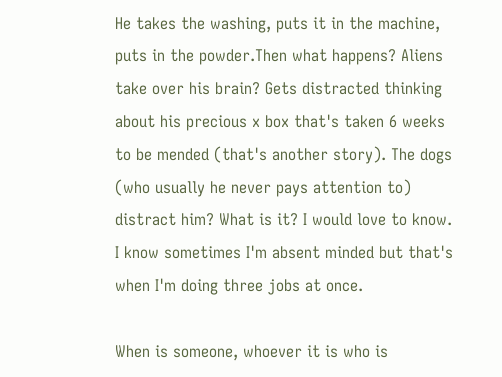He takes the washing, puts it in the machine, puts in the powder.Then what happens? Aliens take over his brain? Gets distracted thinking about his precious x box that's taken 6 weeks to be mended (that's another story). The dogs (who usually he never pays attention to) distract him? What is it? I would love to know. I know sometimes I'm absent minded but that's when I'm doing three jobs at once.

When is someone, whoever it is who is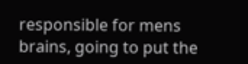responsible for mens brains, going to put the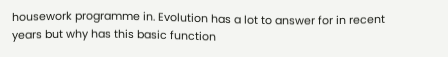housework programme in. Evolution has a lot to answer for in recent years but why has this basic function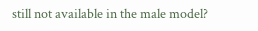still not available in the male model?